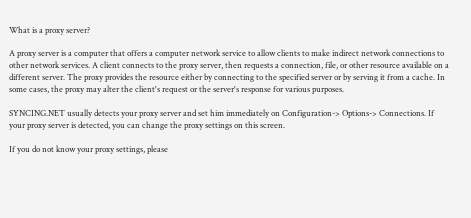What is a proxy server?

A proxy server is a computer that offers a computer network service to allow clients to make indirect network connections to other network services. A client connects to the proxy server, then requests a connection, file, or other resource available on a different server. The proxy provides the resource either by connecting to the specified server or by serving it from a cache. In some cases, the proxy may alter the client's request or the server's response for various purposes.

SYNCING.NET usually detects your proxy server and set him immediately on Configuration-> Options-> Connections. If your proxy server is detected, you can change the proxy settings on this screen.

If you do not know your proxy settings, please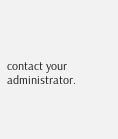contact your administrator.